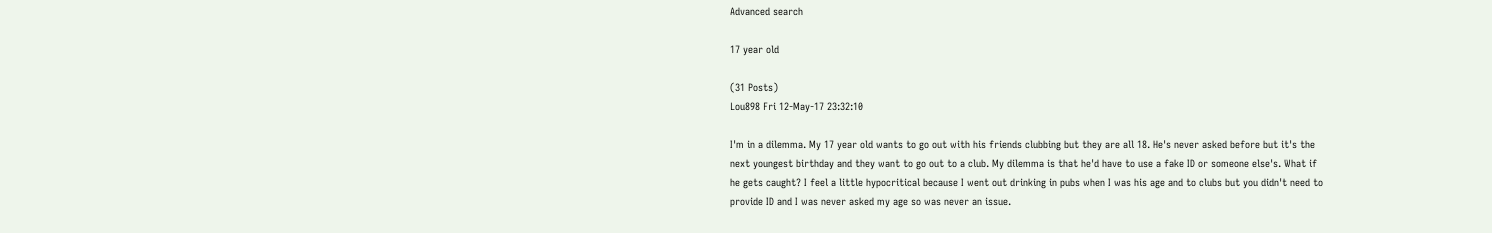Advanced search

17 year old

(31 Posts)
Lou898 Fri 12-May-17 23:32:10

I'm in a dilemma. My 17 year old wants to go out with his friends clubbing but they are all 18. He's never asked before but it's the next youngest birthday and they want to go out to a club. My dilemma is that he'd have to use a fake ID or someone else's. What if he gets caught? I feel a little hypocritical because I went out drinking in pubs when I was his age and to clubs but you didn't need to provide ID and I was never asked my age so was never an issue.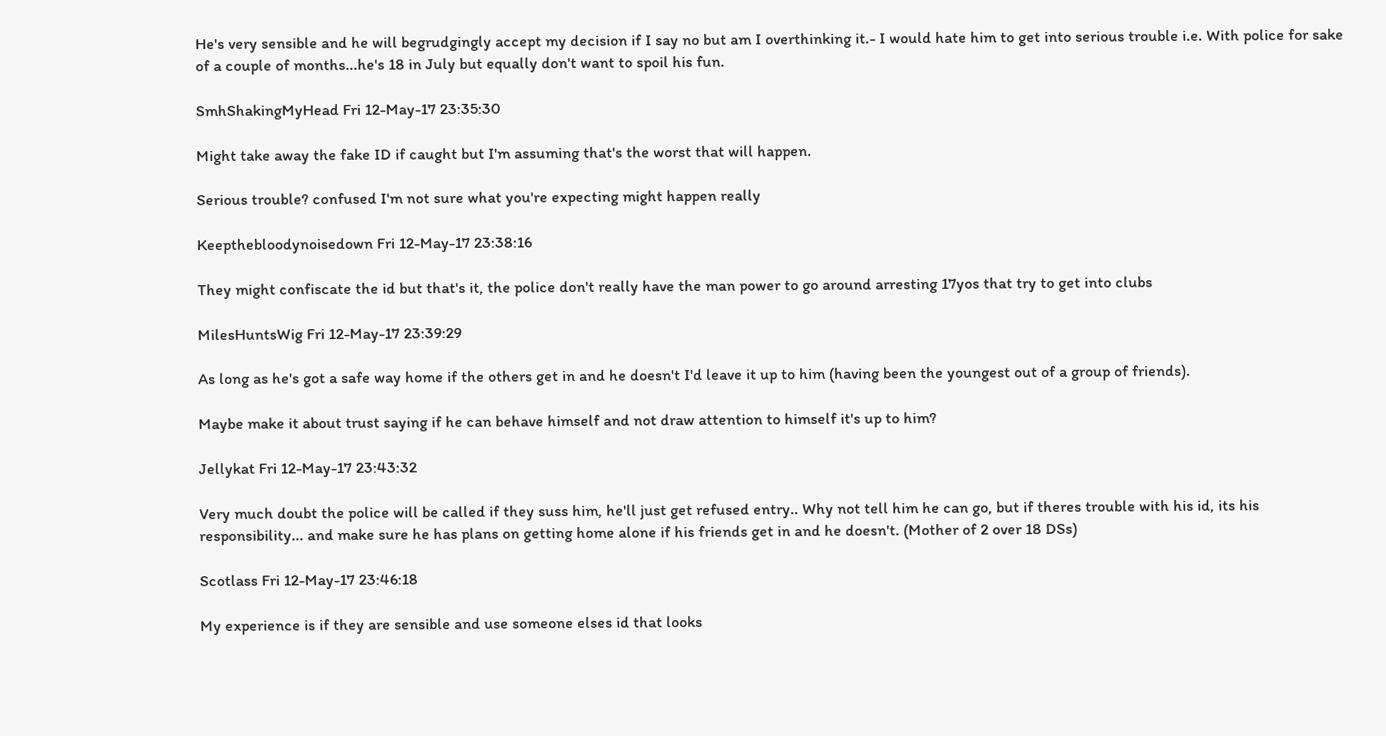He's very sensible and he will begrudgingly accept my decision if I say no but am I overthinking it.- I would hate him to get into serious trouble i.e. With police for sake of a couple of months...he's 18 in July but equally don't want to spoil his fun.

SmhShakingMyHead Fri 12-May-17 23:35:30

Might take away the fake ID if caught but I'm assuming that's the worst that will happen.

Serious trouble? confused I'm not sure what you're expecting might happen really

Keepthebloodynoisedown Fri 12-May-17 23:38:16

They might confiscate the id but that's it, the police don't really have the man power to go around arresting 17yos that try to get into clubs

MilesHuntsWig Fri 12-May-17 23:39:29

As long as he's got a safe way home if the others get in and he doesn't I'd leave it up to him (having been the youngest out of a group of friends).

Maybe make it about trust saying if he can behave himself and not draw attention to himself it's up to him?

Jellykat Fri 12-May-17 23:43:32

Very much doubt the police will be called if they suss him, he'll just get refused entry.. Why not tell him he can go, but if theres trouble with his id, its his responsibility... and make sure he has plans on getting home alone if his friends get in and he doesn't. (Mother of 2 over 18 DSs)

Scotlass Fri 12-May-17 23:46:18

My experience is if they are sensible and use someone elses id that looks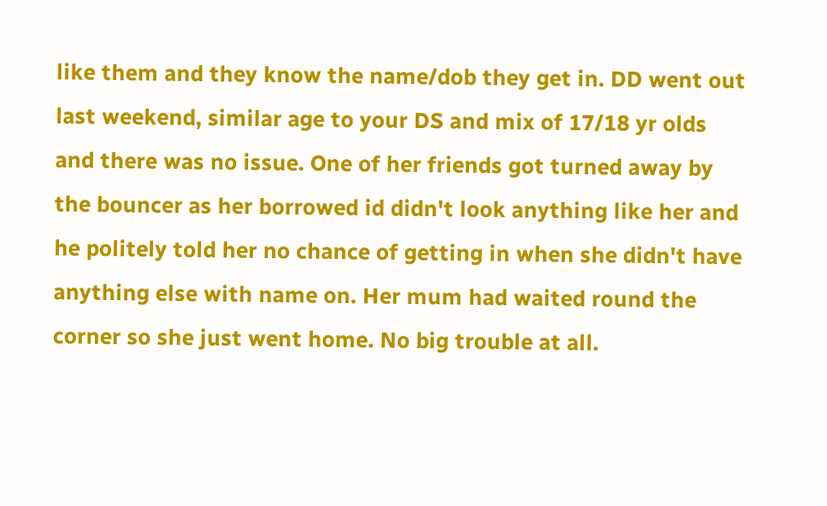like them and they know the name/dob they get in. DD went out last weekend, similar age to your DS and mix of 17/18 yr olds and there was no issue. One of her friends got turned away by the bouncer as her borrowed id didn't look anything like her and he politely told her no chance of getting in when she didn't have anything else with name on. Her mum had waited round the corner so she just went home. No big trouble at all.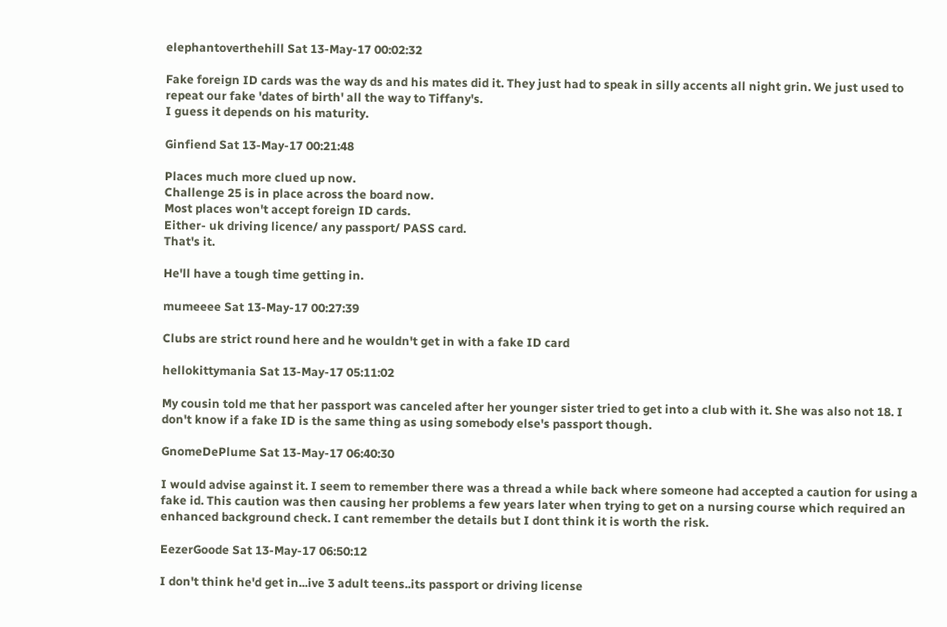elephantoverthehill Sat 13-May-17 00:02:32

Fake foreign ID cards was the way ds and his mates did it. They just had to speak in silly accents all night grin. We just used to repeat our fake 'dates of birth' all the way to Tiffany's.
I guess it depends on his maturity.

Ginfiend Sat 13-May-17 00:21:48

Places much more clued up now.
Challenge 25 is in place across the board now.
Most places won't accept foreign ID cards.
Either- uk driving licence/ any passport/ PASS card.
That's it.

He'll have a tough time getting in.

mumeeee Sat 13-May-17 00:27:39

Clubs are strict round here and he wouldn't get in with a fake ID card

hellokittymania Sat 13-May-17 05:11:02

My cousin told me that her passport was canceled after her younger sister tried to get into a club with it. She was also not 18. I don't know if a fake ID is the same thing as using somebody else's passport though.

GnomeDePlume Sat 13-May-17 06:40:30

I would advise against it. I seem to remember there was a thread a while back where someone had accepted a caution for using a fake id. This caution was then causing her problems a few years later when trying to get on a nursing course which required an enhanced background check. I cant remember the details but I dont think it is worth the risk.

EezerGoode Sat 13-May-17 06:50:12

I don't think he'd get in...ive 3 adult teens..its passport or driving license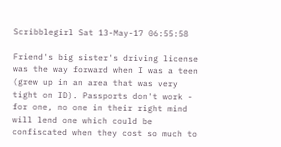Scribblegirl Sat 13-May-17 06:55:58

Friend's big sister's driving license was the way forward when I was a teen (grew up in an area that was very tight on ID). Passports don't work - for one, no one in their right mind will lend one which could be confiscated when they cost so much to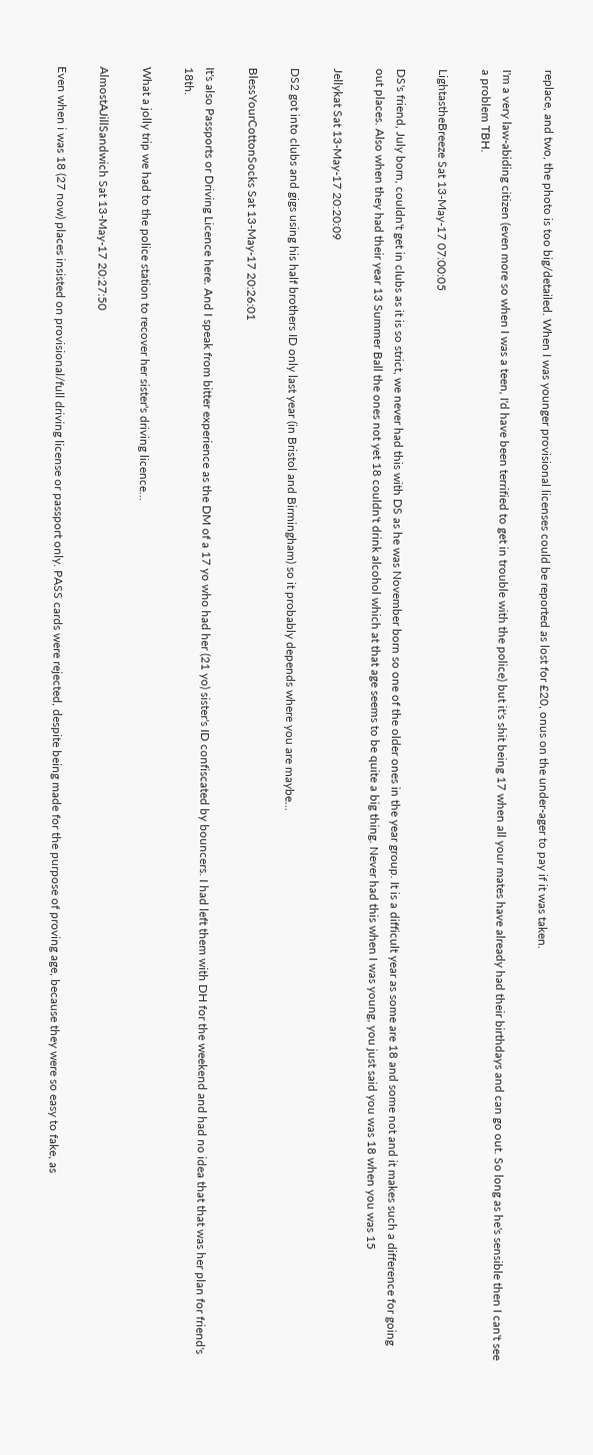replace, and two, the photo is too big/detailed. When I was younger provisional licenses could be reported as lost for £20, onus on the under-ager to pay if it was taken.

I'm a very law-abiding citizen (even more so when I was a teen, I'd have been terrified to get in trouble with the police) but it's shit being 17 when all your mates have already had their birthdays and can go out. So long as he's sensible then I can't see a problem TBH.

LightastheBreeze Sat 13-May-17 07:00:05

DS's friend, July born, couldn't get in clubs as it is so strict, we never had this with DS as he was November born so one of the older ones in the year group. It is a difficult year as some are 18 and some not and it makes such a difference for going out places. Also when they had their year 13 Summer Ball the ones not yet 18 couldn't drink alcohol which at that age seems to be quite a big thing. Never had this when I was young, you just said you was 18 when you was 15

Jellykat Sat 13-May-17 20:20:09

DS2 got into clubs and gigs using his half brothers ID only last year (in Bristol and Birmingham) so it probably depends where you are maybe...

BlessYourCottonSocks Sat 13-May-17 20:26:01

It's also Passports or Driving Licence here. And I speak from bitter experience as the DM of a 17 yo who had her (21 yo) sister's ID confiscated by bouncers. I had left them with DH for the weekend and had no idea that that was her plan for friend's 18th.

What a jolly trip we had to the police station to recover her sister's driving licence...

AlmostAJillSandwich Sat 13-May-17 20:27:50

Even when i was 18 (27 now) places insisted on provisional/full driving license or passport only. PASS cards were rejected, despite being made for the purpose of proving age, because they were so easy to fake, as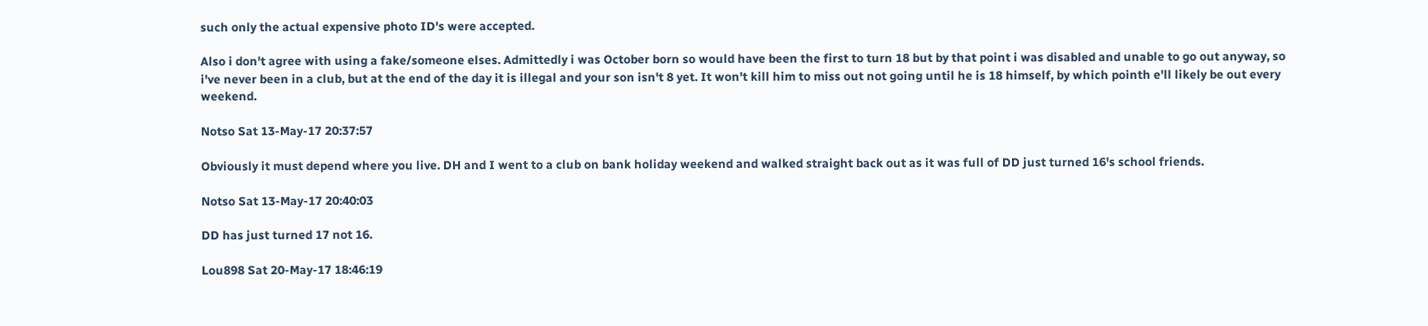such only the actual expensive photo ID's were accepted.

Also i don't agree with using a fake/someone elses. Admittedly i was October born so would have been the first to turn 18 but by that point i was disabled and unable to go out anyway, so i've never been in a club, but at the end of the day it is illegal and your son isn't 8 yet. It won't kill him to miss out not going until he is 18 himself, by which pointh e'll likely be out every weekend.

Notso Sat 13-May-17 20:37:57

Obviously it must depend where you live. DH and I went to a club on bank holiday weekend and walked straight back out as it was full of DD just turned 16's school friends.

Notso Sat 13-May-17 20:40:03

DD has just turned 17 not 16.

Lou898 Sat 20-May-17 18:46:19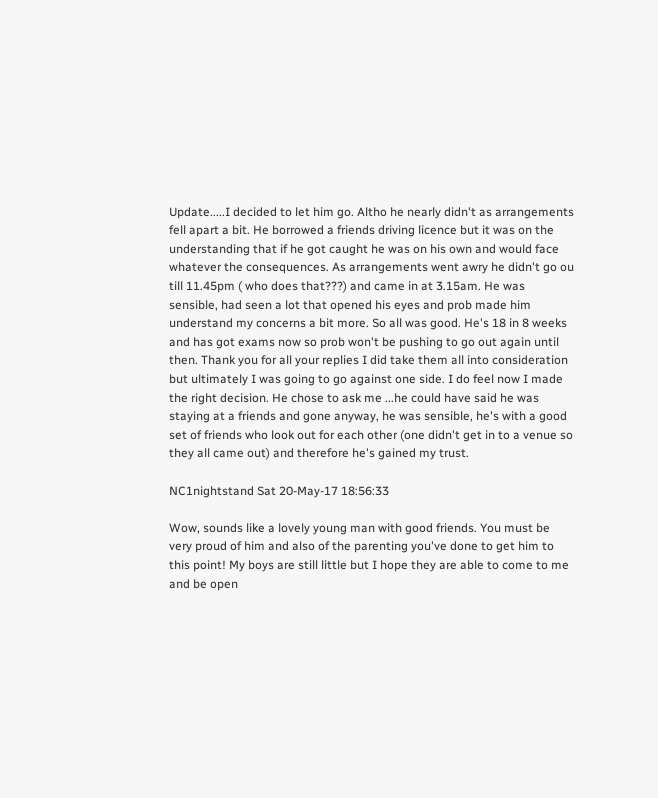Update.....I decided to let him go. Altho he nearly didn't as arrangements fell apart a bit. He borrowed a friends driving licence but it was on the understanding that if he got caught he was on his own and would face whatever the consequences. As arrangements went awry he didn't go ou till 11.45pm ( who does that???) and came in at 3.15am. He was sensible, had seen a lot that opened his eyes and prob made him understand my concerns a bit more. So all was good. He's 18 in 8 weeks and has got exams now so prob won't be pushing to go out again until then. Thank you for all your replies I did take them all into consideration but ultimately I was going to go against one side. I do feel now I made the right decision. He chose to ask me ...he could have said he was staying at a friends and gone anyway, he was sensible, he's with a good set of friends who look out for each other (one didn't get in to a venue so they all came out) and therefore he's gained my trust.

NC1nightstand Sat 20-May-17 18:56:33

Wow, sounds like a lovely young man with good friends. You must be very proud of him and also of the parenting you've done to get him to this point! My boys are still little but I hope they are able to come to me and be open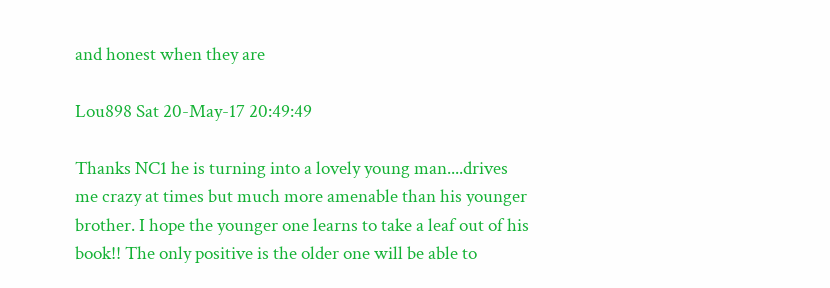and honest when they are

Lou898 Sat 20-May-17 20:49:49

Thanks NC1 he is turning into a lovely young man....drives me crazy at times but much more amenable than his younger brother. I hope the younger one learns to take a leaf out of his book!! The only positive is the older one will be able to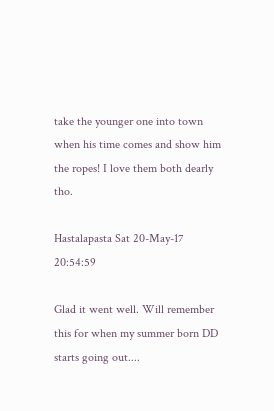take the younger one into town when his time comes and show him the ropes! I love them both dearly tho.

Hastalapasta Sat 20-May-17 20:54:59

Glad it went well. Will remember this for when my summer born DD starts going out....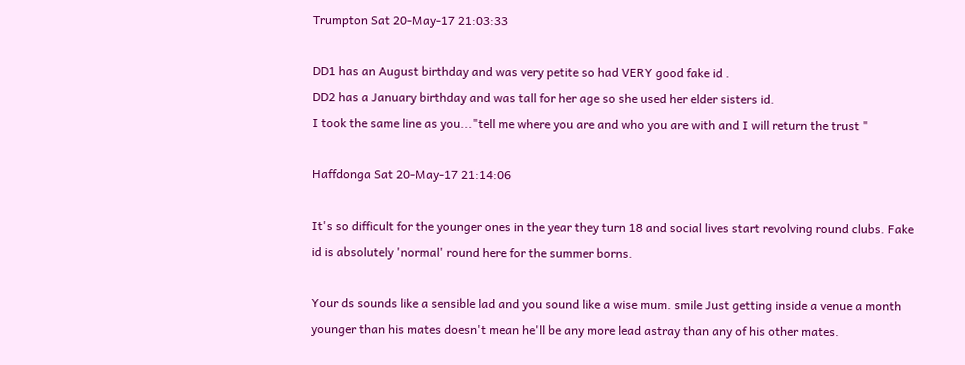Trumpton Sat 20-May-17 21:03:33

DD1 has an August birthday and was very petite so had VERY good fake id .
DD2 has a January birthday and was tall for her age so she used her elder sisters id.
I took the same line as you..."tell me where you are and who you are with and I will return the trust "

Haffdonga Sat 20-May-17 21:14:06

It's so difficult for the younger ones in the year they turn 18 and social lives start revolving round clubs. Fake id is absolutely 'normal' round here for the summer borns.

Your ds sounds like a sensible lad and you sound like a wise mum. smile Just getting inside a venue a month younger than his mates doesn't mean he'll be any more lead astray than any of his other mates.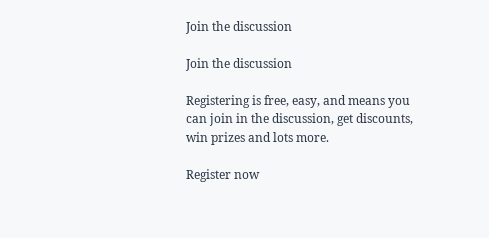Join the discussion

Join the discussion

Registering is free, easy, and means you can join in the discussion, get discounts, win prizes and lots more.

Register now